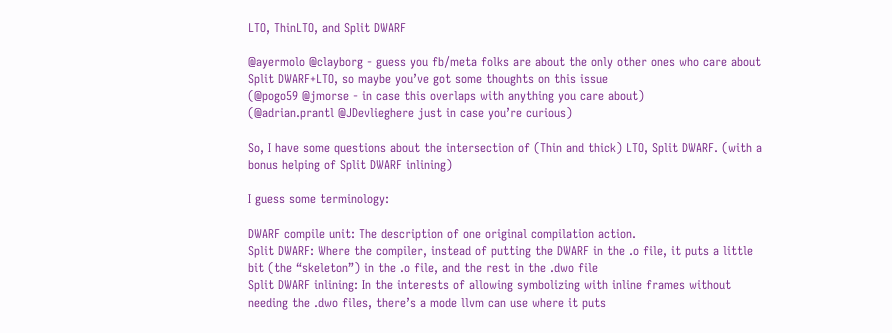LTO, ThinLTO, and Split DWARF

@ayermolo @clayborg - guess you fb/meta folks are about the only other ones who care about Split DWARF+LTO, so maybe you’ve got some thoughts on this issue
(@pogo59 @jmorse - in case this overlaps with anything you care about)
(@adrian.prantl @JDevlieghere just in case you’re curious)

So, I have some questions about the intersection of (Thin and thick) LTO, Split DWARF. (with a bonus helping of Split DWARF inlining)

I guess some terminology:

DWARF compile unit: The description of one original compilation action.
Split DWARF: Where the compiler, instead of putting the DWARF in the .o file, it puts a little bit (the “skeleton”) in the .o file, and the rest in the .dwo file
Split DWARF inlining: In the interests of allowing symbolizing with inline frames without needing the .dwo files, there’s a mode llvm can use where it puts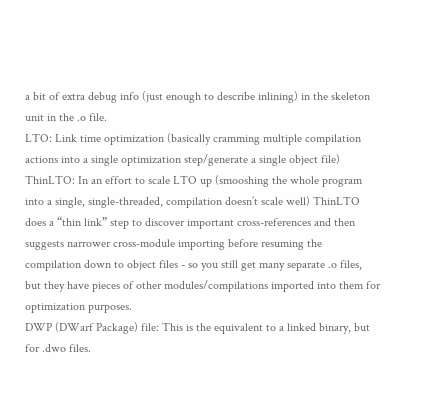a bit of extra debug info (just enough to describe inlining) in the skeleton unit in the .o file.
LTO: Link time optimization (basically cramming multiple compilation actions into a single optimization step/generate a single object file)
ThinLTO: In an effort to scale LTO up (smooshing the whole program into a single, single-threaded, compilation doesn’t scale well) ThinLTO does a “thin link” step to discover important cross-references and then suggests narrower cross-module importing before resuming the compilation down to object files - so you still get many separate .o files, but they have pieces of other modules/compilations imported into them for optimization purposes.
DWP (DWarf Package) file: This is the equivalent to a linked binary, but for .dwo files.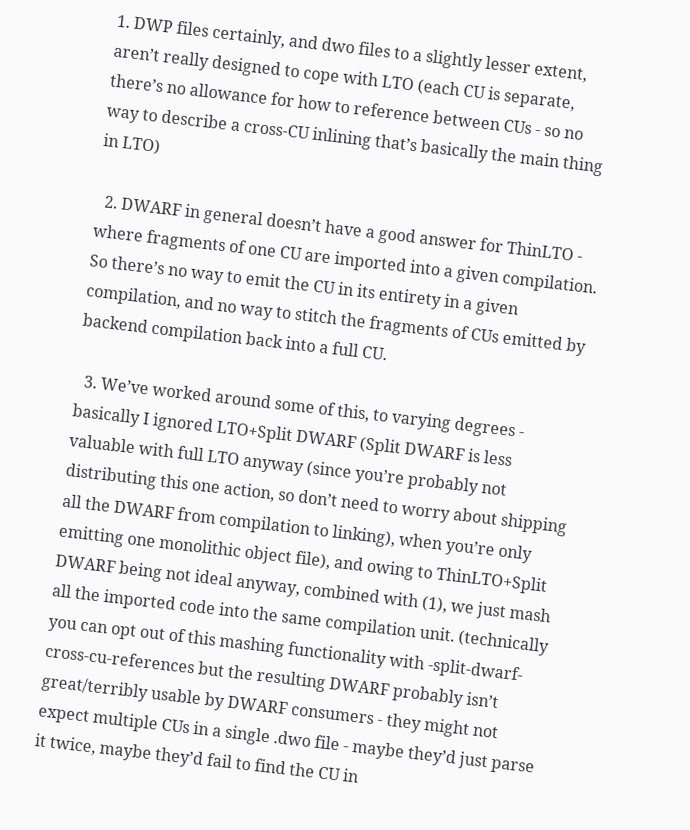1. DWP files certainly, and dwo files to a slightly lesser extent, aren’t really designed to cope with LTO (each CU is separate, there’s no allowance for how to reference between CUs - so no way to describe a cross-CU inlining that’s basically the main thing in LTO)

  2. DWARF in general doesn’t have a good answer for ThinLTO - where fragments of one CU are imported into a given compilation. So there’s no way to emit the CU in its entirety in a given compilation, and no way to stitch the fragments of CUs emitted by backend compilation back into a full CU.

  3. We’ve worked around some of this, to varying degrees - basically I ignored LTO+Split DWARF (Split DWARF is less valuable with full LTO anyway (since you’re probably not distributing this one action, so don’t need to worry about shipping all the DWARF from compilation to linking), when you’re only emitting one monolithic object file), and owing to ThinLTO+Split DWARF being not ideal anyway, combined with (1), we just mash all the imported code into the same compilation unit. (technically you can opt out of this mashing functionality with -split-dwarf-cross-cu-references but the resulting DWARF probably isn’t great/terribly usable by DWARF consumers - they might not expect multiple CUs in a single .dwo file - maybe they’d just parse it twice, maybe they’d fail to find the CU in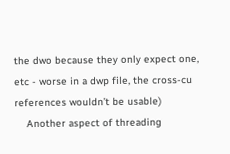the dwo because they only expect one, etc - worse in a dwp file, the cross-cu references wouldn’t be usable)
    Another aspect of threading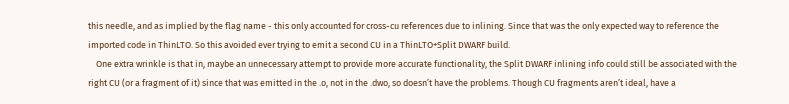this needle, and as implied by the flag name - this only accounted for cross-cu references due to inlining. Since that was the only expected way to reference the imported code in ThinLTO. So this avoided ever trying to emit a second CU in a ThinLTO+Split DWARF build.
    One extra wrinkle is that in, maybe an unnecessary attempt to provide more accurate functionality, the Split DWARF inlining info could still be associated with the right CU (or a fragment of it) since that was emitted in the .o, not in the .dwo, so doesn’t have the problems. Though CU fragments aren’t ideal, have a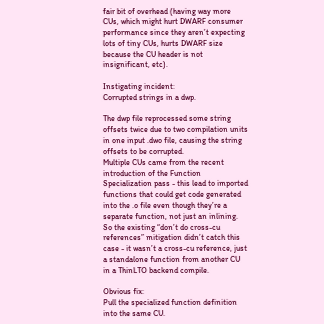fair bit of overhead (having way more CUs, which might hurt DWARF consumer performance since they aren’t expecting lots of tiny CUs, hurts DWARF size because the CU header is not insignificant, etc).

Instigating incident:
Corrupted strings in a dwp.

The dwp file reprocessed some string offsets twice due to two compilation units in one input .dwo file, causing the string offsets to be corrupted.
Multiple CUs came from the recent introduction of the Function Specialization pass - this lead to imported functions that could get code generated into the .o file even though they’re a separate function, not just an inlining. So the existing “don’t do cross-cu references” mitigation didn’t catch this case - it wasn’t a cross-cu reference, just a standalone function from another CU in a ThinLTO backend compile.

Obvious fix:
Pull the specialized function definition into the same CU.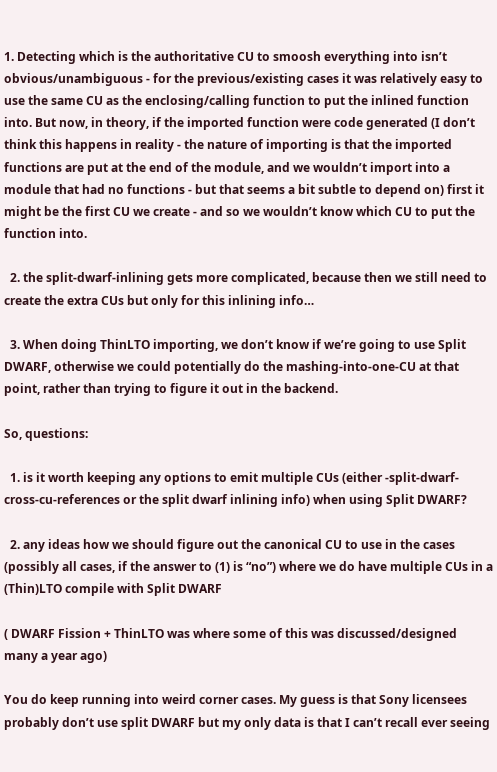1. Detecting which is the authoritative CU to smoosh everything into isn’t obvious/unambiguous - for the previous/existing cases it was relatively easy to use the same CU as the enclosing/calling function to put the inlined function into. But now, in theory, if the imported function were code generated (I don’t think this happens in reality - the nature of importing is that the imported functions are put at the end of the module, and we wouldn’t import into a module that had no functions - but that seems a bit subtle to depend on) first it might be the first CU we create - and so we wouldn’t know which CU to put the function into.

  2. the split-dwarf-inlining gets more complicated, because then we still need to create the extra CUs but only for this inlining info…

  3. When doing ThinLTO importing, we don’t know if we’re going to use Split DWARF, otherwise we could potentially do the mashing-into-one-CU at that point, rather than trying to figure it out in the backend.

So, questions:

  1. is it worth keeping any options to emit multiple CUs (either -split-dwarf-cross-cu-references or the split dwarf inlining info) when using Split DWARF?

  2. any ideas how we should figure out the canonical CU to use in the cases (possibly all cases, if the answer to (1) is “no”) where we do have multiple CUs in a (Thin)LTO compile with Split DWARF

( DWARF Fission + ThinLTO was where some of this was discussed/designed many a year ago)

You do keep running into weird corner cases. My guess is that Sony licensees probably don’t use split DWARF but my only data is that I can’t recall ever seeing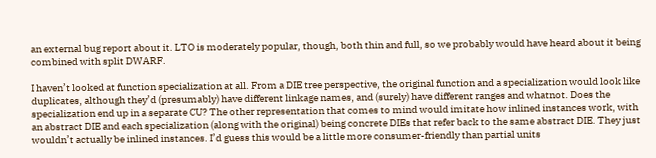an external bug report about it. LTO is moderately popular, though, both thin and full, so we probably would have heard about it being combined with split DWARF.

I haven’t looked at function specialization at all. From a DIE tree perspective, the original function and a specialization would look like duplicates, although they’d (presumably) have different linkage names, and (surely) have different ranges and whatnot. Does the specialization end up in a separate CU? The other representation that comes to mind would imitate how inlined instances work, with an abstract DIE and each specialization (along with the original) being concrete DIEs that refer back to the same abstract DIE. They just wouldn’t actually be inlined instances. I’d guess this would be a little more consumer-friendly than partial units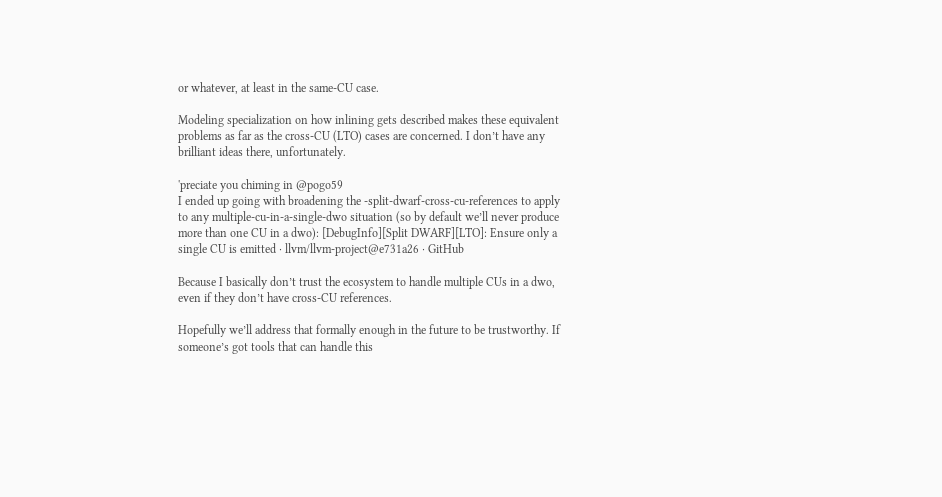or whatever, at least in the same-CU case.

Modeling specialization on how inlining gets described makes these equivalent problems as far as the cross-CU (LTO) cases are concerned. I don’t have any brilliant ideas there, unfortunately.

'preciate you chiming in @pogo59
I ended up going with broadening the -split-dwarf-cross-cu-references to apply to any multiple-cu-in-a-single-dwo situation (so by default we’ll never produce more than one CU in a dwo): [DebugInfo][Split DWARF][LTO]: Ensure only a single CU is emitted · llvm/llvm-project@e731a26 · GitHub

Because I basically don’t trust the ecosystem to handle multiple CUs in a dwo, even if they don’t have cross-CU references.

Hopefully we’ll address that formally enough in the future to be trustworthy. If someone’s got tools that can handle this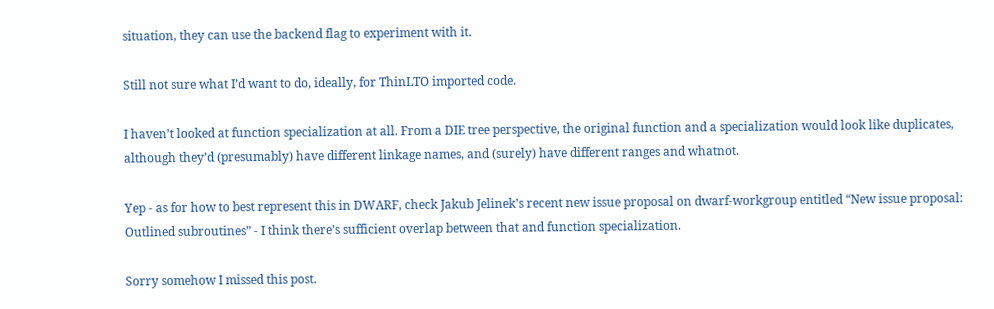situation, they can use the backend flag to experiment with it.

Still not sure what I’d want to do, ideally, for ThinLTO imported code.

I haven’t looked at function specialization at all. From a DIE tree perspective, the original function and a specialization would look like duplicates, although they’d (presumably) have different linkage names, and (surely) have different ranges and whatnot.

Yep - as for how to best represent this in DWARF, check Jakub Jelinek’s recent new issue proposal on dwarf-workgroup entitled “New issue proposal: Outlined subroutines” - I think there’s sufficient overlap between that and function specialization.

Sorry somehow I missed this post.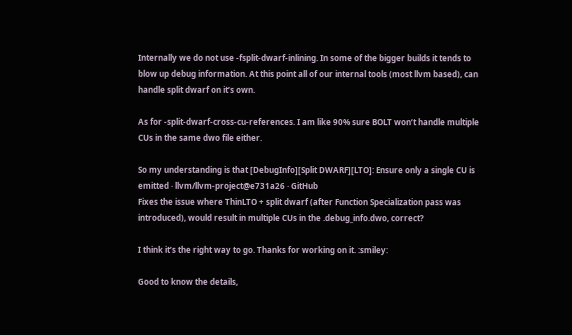Internally we do not use -fsplit-dwarf-inlining. In some of the bigger builds it tends to blow up debug information. At this point all of our internal tools (most llvm based), can handle split dwarf on it’s own.

As for -split-dwarf-cross-cu-references. I am like 90% sure BOLT won’t handle multiple CUs in the same dwo file either.

So my understanding is that [DebugInfo][Split DWARF][LTO]: Ensure only a single CU is emitted · llvm/llvm-project@e731a26 · GitHub
Fixes the issue where ThinLTO + split dwarf (after Function Specialization pass was introduced), would result in multiple CUs in the .debug_info.dwo, correct?

I think it’s the right way to go. Thanks for working on it. :smiley:

Good to know the details,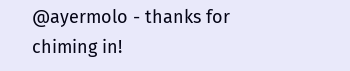@ayermolo - thanks for chiming in!